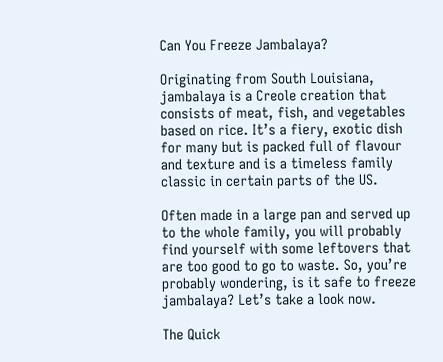Can You Freeze Jambalaya?

Originating from South Louisiana, jambalaya is a Creole creation that consists of meat, fish, and vegetables based on rice. It’s a fiery, exotic dish for many but is packed full of flavour and texture and is a timeless family classic in certain parts of the US.

Often made in a large pan and served up to the whole family, you will probably find yourself with some leftovers that are too good to go to waste. So, you’re probably wondering, is it safe to freeze jambalaya? Let’s take a look now.

The Quick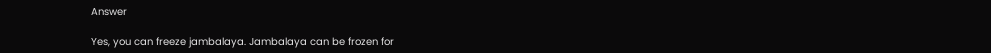Answer

Yes, you can freeze jambalaya. Jambalaya can be frozen for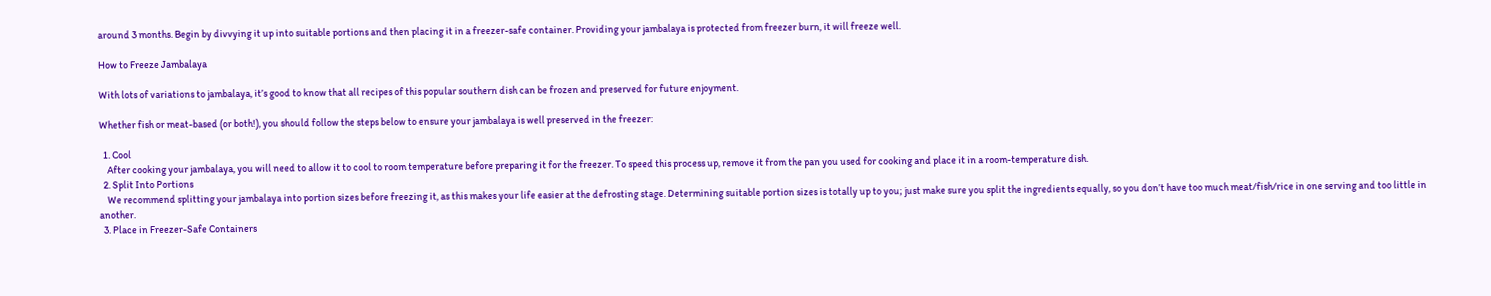around 3 months. Begin by divvying it up into suitable portions and then placing it in a freezer-safe container. Providing your jambalaya is protected from freezer burn, it will freeze well.

How to Freeze Jambalaya

With lots of variations to jambalaya, it’s good to know that all recipes of this popular southern dish can be frozen and preserved for future enjoyment.

Whether fish or meat-based (or both!), you should follow the steps below to ensure your jambalaya is well preserved in the freezer:

  1. Cool
    After cooking your jambalaya, you will need to allow it to cool to room temperature before preparing it for the freezer. To speed this process up, remove it from the pan you used for cooking and place it in a room-temperature dish.
  2. Split Into Portions
    We recommend splitting your jambalaya into portion sizes before freezing it, as this makes your life easier at the defrosting stage. Determining suitable portion sizes is totally up to you; just make sure you split the ingredients equally, so you don’t have too much meat/fish/rice in one serving and too little in another.
  3. Place in Freezer-Safe Containers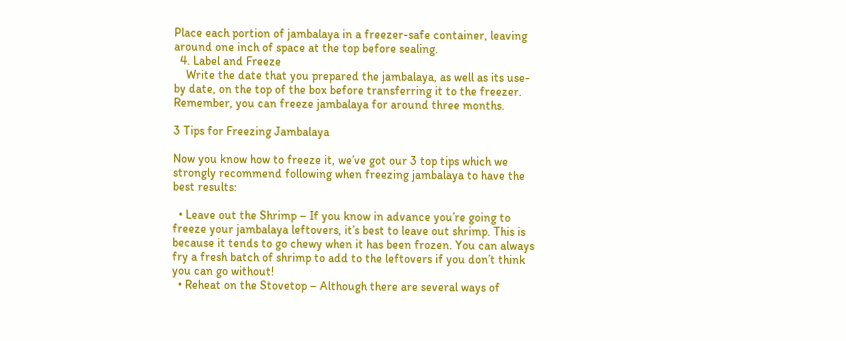Place each portion of jambalaya in a freezer-safe container, leaving around one inch of space at the top before sealing.
  4. Label and Freeze
    Write the date that you prepared the jambalaya, as well as its use-by date, on the top of the box before transferring it to the freezer. Remember, you can freeze jambalaya for around three months.

3 Tips for Freezing Jambalaya

Now you know how to freeze it, we’ve got our 3 top tips which we strongly recommend following when freezing jambalaya to have the best results:

  • Leave out the Shrimp – If you know in advance you’re going to freeze your jambalaya leftovers, it’s best to leave out shrimp. This is because it tends to go chewy when it has been frozen. You can always fry a fresh batch of shrimp to add to the leftovers if you don’t think you can go without!
  • Reheat on the Stovetop – Although there are several ways of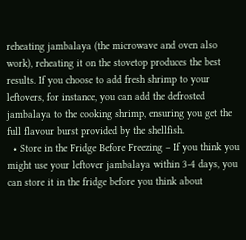reheating jambalaya (the microwave and oven also work), reheating it on the stovetop produces the best results. If you choose to add fresh shrimp to your leftovers, for instance, you can add the defrosted jambalaya to the cooking shrimp, ensuring you get the full flavour burst provided by the shellfish.
  • Store in the Fridge Before Freezing – If you think you might use your leftover jambalaya within 3-4 days, you can store it in the fridge before you think about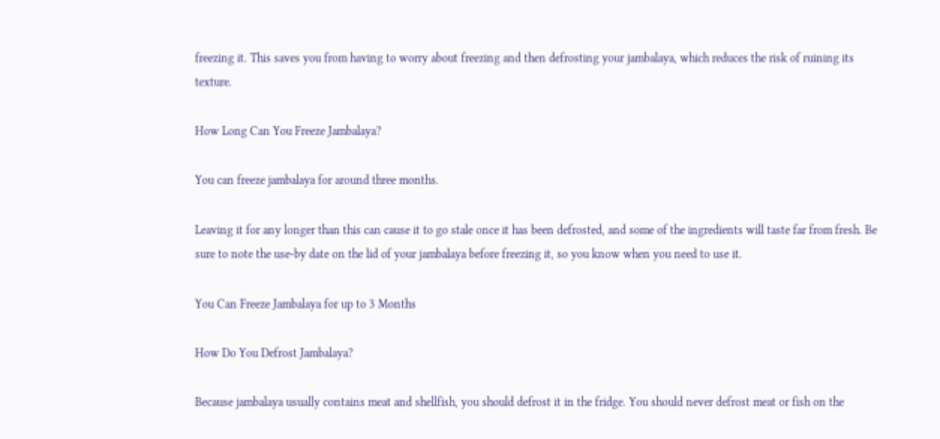freezing it. This saves you from having to worry about freezing and then defrosting your jambalaya, which reduces the risk of ruining its texture.

How Long Can You Freeze Jambalaya?

You can freeze jambalaya for around three months.

Leaving it for any longer than this can cause it to go stale once it has been defrosted, and some of the ingredients will taste far from fresh. Be sure to note the use-by date on the lid of your jambalaya before freezing it, so you know when you need to use it.

You Can Freeze Jambalaya for up to 3 Months

How Do You Defrost Jambalaya?

Because jambalaya usually contains meat and shellfish, you should defrost it in the fridge. You should never defrost meat or fish on the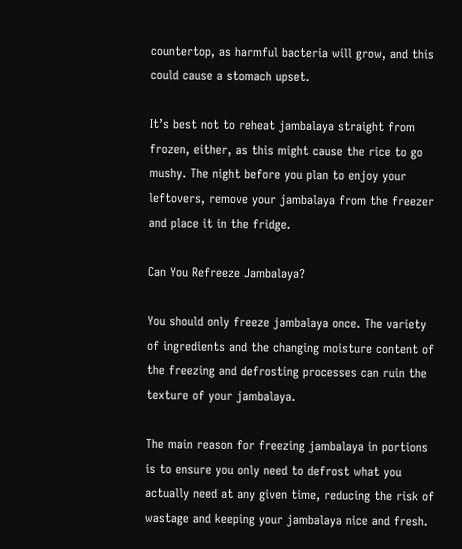countertop, as harmful bacteria will grow, and this could cause a stomach upset.

It’s best not to reheat jambalaya straight from frozen, either, as this might cause the rice to go mushy. The night before you plan to enjoy your leftovers, remove your jambalaya from the freezer and place it in the fridge.

Can You Refreeze Jambalaya?

You should only freeze jambalaya once. The variety of ingredients and the changing moisture content of the freezing and defrosting processes can ruin the texture of your jambalaya.

The main reason for freezing jambalaya in portions is to ensure you only need to defrost what you actually need at any given time, reducing the risk of wastage and keeping your jambalaya nice and fresh.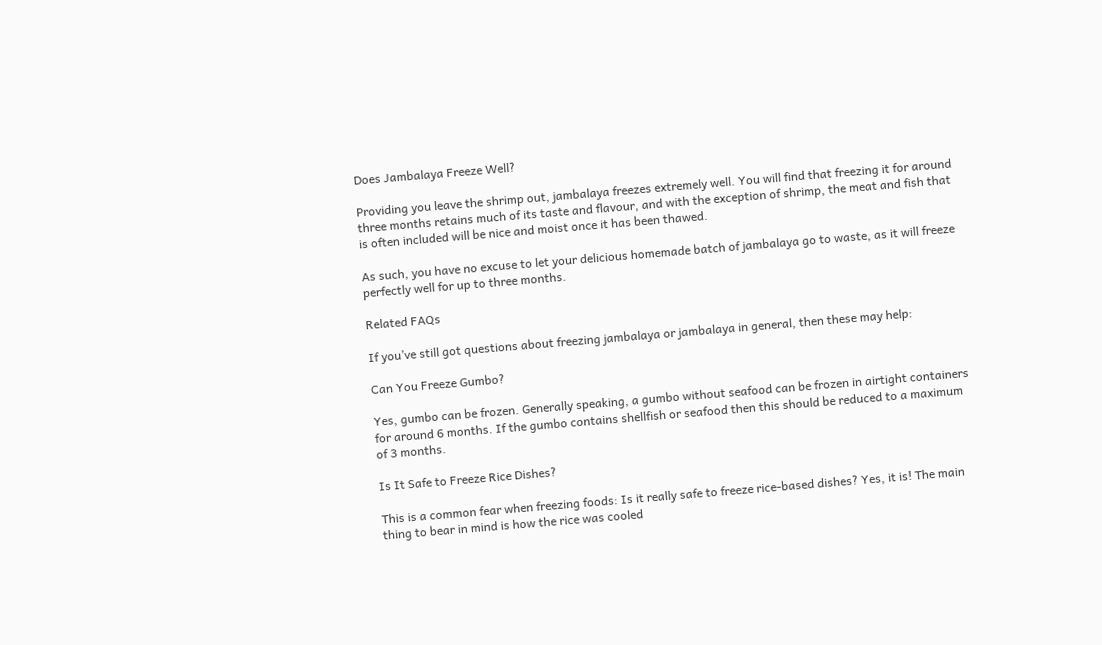Does Jambalaya Freeze Well?

Providing you leave the shrimp out, jambalaya freezes extremely well. You will find that freezing it for around three months retains much of its taste and flavour, and with the exception of shrimp, the meat and fish that is often included will be nice and moist once it has been thawed.

As such, you have no excuse to let your delicious homemade batch of jambalaya go to waste, as it will freeze perfectly well for up to three months.

Related FAQs

If you’ve still got questions about freezing jambalaya or jambalaya in general, then these may help:

Can You Freeze Gumbo?

Yes, gumbo can be frozen. Generally speaking, a gumbo without seafood can be frozen in airtight containers for around 6 months. If the gumbo contains shellfish or seafood then this should be reduced to a maximum of 3 months.

Is It Safe to Freeze Rice Dishes?

This is a common fear when freezing foods: Is it really safe to freeze rice-based dishes? Yes, it is! The main thing to bear in mind is how the rice was cooled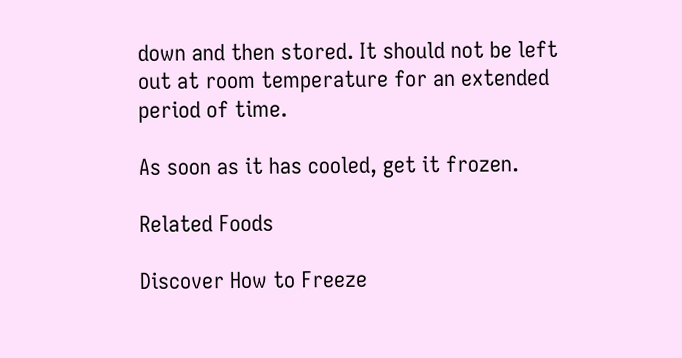down and then stored. It should not be left out at room temperature for an extended period of time.

As soon as it has cooled, get it frozen.

Related Foods

Discover How to Freeze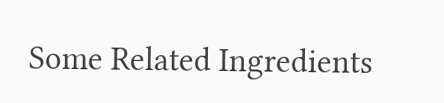Some Related Ingredients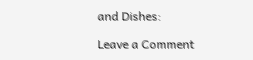and Dishes:

Leave a Comment